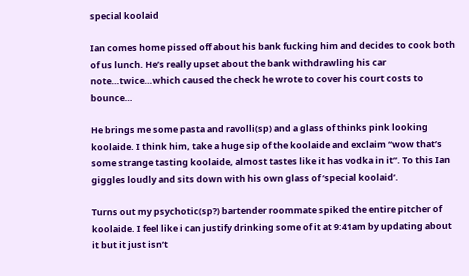special koolaid

Ian comes home pissed off about his bank fucking him and decides to cook both of us lunch. He’s really upset about the bank withdrawling his car note…twice…which caused the check he wrote to cover his court costs to bounce…

He brings me some pasta and ravolli(sp) and a glass of thinks pink looking koolaide. I think him, take a huge sip of the koolaide and exclaim “wow that’s some strange tasting koolaide, almost tastes like it has vodka in it”. To this Ian giggles loudly and sits down with his own glass of ‘special koolaid’.

Turns out my psychotic(sp?) bartender roommate spiked the entire pitcher of koolaide. I feel like i can justify drinking some of it at 9:41am by updating about it but it just isn’t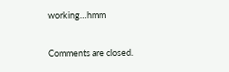working…hmm

Comments are closed.